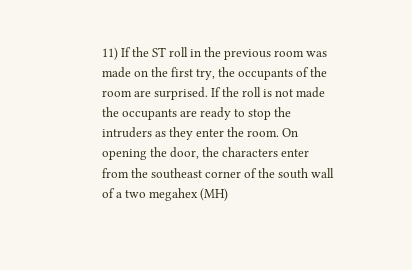11) If the ST roll in the previous room was made on the first try, the occupants of the room are surprised. If the roll is not made the occupants are ready to stop the intruders as they enter the room. On opening the door, the characters enter from the southeast corner of the south wall of a two megahex (MH)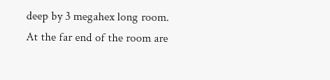deep by 3 megahex long room. At the far end of the room are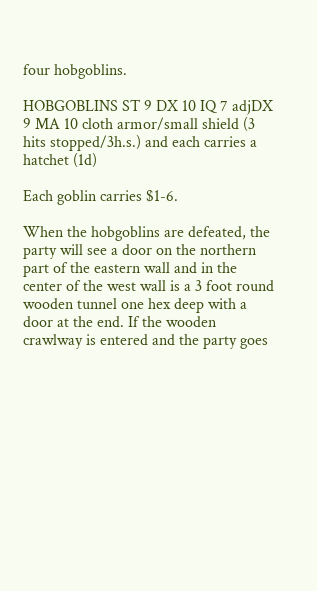four hobgoblins.

HOBGOBLINS ST 9 DX 10 IQ 7 adjDX 9 MA 10 cloth armor/small shield (3 hits stopped/3h.s.) and each carries a hatchet (1d)

Each goblin carries $1-6.

When the hobgoblins are defeated, the party will see a door on the northern part of the eastern wall and in the center of the west wall is a 3 foot round wooden tunnel one hex deep with a door at the end. If the wooden crawlway is entered and the party goes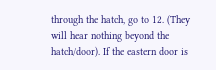through the hatch, go to 12. (They will hear nothing beyond the hatch/door). If the eastern door is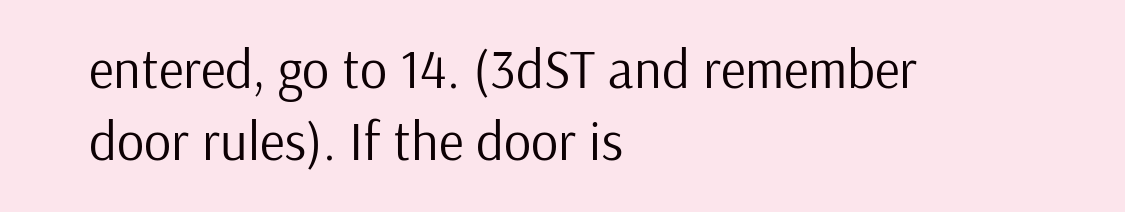entered, go to 14. (3dST and remember door rules). If the door is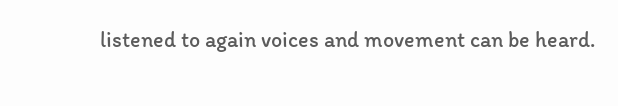listened to again voices and movement can be heard.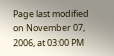Page last modified on November 07, 2006, at 03:00 PM